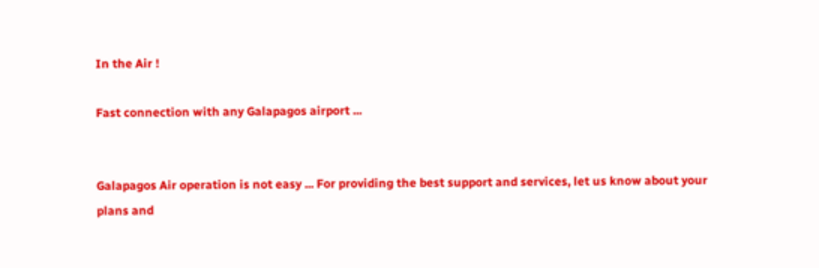In the Air !

Fast connection with any Galapagos airport ...


Galapagos Air operation is not easy ... For providing the best support and services, let us know about your plans and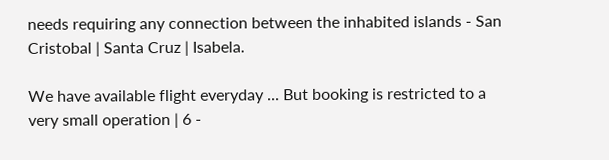needs requiring any connection between the inhabited islands - San Cristobal | Santa Cruz | Isabela.

We have available flight everyday ... But booking is restricted to a very small operation | 6 -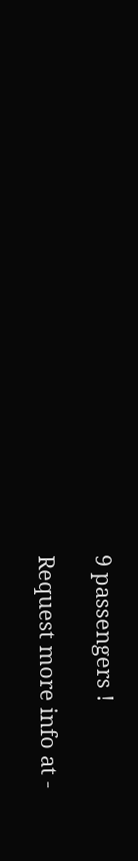9 passengers !

Request more info at -